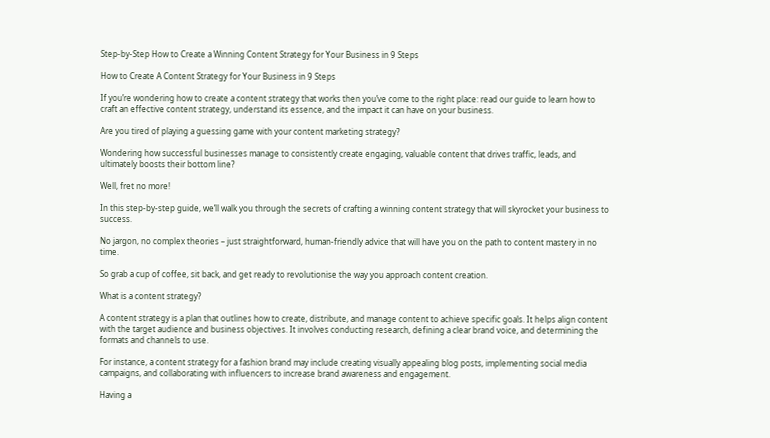Step-by-Step How to Create a Winning Content Strategy for Your Business in 9 Steps

How to Create A Content Strategy for Your Business in 9 Steps

If you’re wondering how to create a content strategy that works then you’ve come to the right place: read our guide to learn how to craft an effective content strategy, understand its essence, and the impact it can have on your business.

Are you tired of playing a guessing game with your content marketing strategy?

Wondering how successful businesses manage to consistently create engaging, valuable content that drives traffic, leads, and ultimately boosts their bottom line?

Well, fret no more!

In this step-by-step guide, we’ll walk you through the secrets of crafting a winning content strategy that will skyrocket your business to success.

No jargon, no complex theories – just straightforward, human-friendly advice that will have you on the path to content mastery in no time.

So grab a cup of coffee, sit back, and get ready to revolutionise the way you approach content creation.

What is a content strategy?

A content strategy is a plan that outlines how to create, distribute, and manage content to achieve specific goals. It helps align content with the target audience and business objectives. It involves conducting research, defining a clear brand voice, and determining the formats and channels to use.

For instance, a content strategy for a fashion brand may include creating visually appealing blog posts, implementing social media campaigns, and collaborating with influencers to increase brand awareness and engagement.

Having a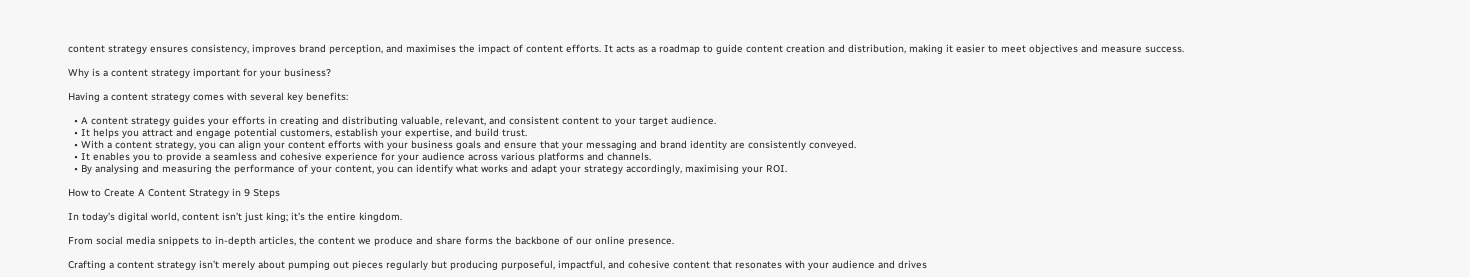content strategy ensures consistency, improves brand perception, and maximises the impact of content efforts. It acts as a roadmap to guide content creation and distribution, making it easier to meet objectives and measure success.

Why is a content strategy important for your business?

Having a content strategy comes with several key benefits:

  • A content strategy guides your efforts in creating and distributing valuable, relevant, and consistent content to your target audience.
  • It helps you attract and engage potential customers, establish your expertise, and build trust.
  • With a content strategy, you can align your content efforts with your business goals and ensure that your messaging and brand identity are consistently conveyed.
  • It enables you to provide a seamless and cohesive experience for your audience across various platforms and channels.
  • By analysing and measuring the performance of your content, you can identify what works and adapt your strategy accordingly, maximising your ROI.

How to Create A Content Strategy in 9 Steps

In today’s digital world, content isn’t just king; it’s the entire kingdom.

From social media snippets to in-depth articles, the content we produce and share forms the backbone of our online presence.

Crafting a content strategy isn’t merely about pumping out pieces regularly but producing purposeful, impactful, and cohesive content that resonates with your audience and drives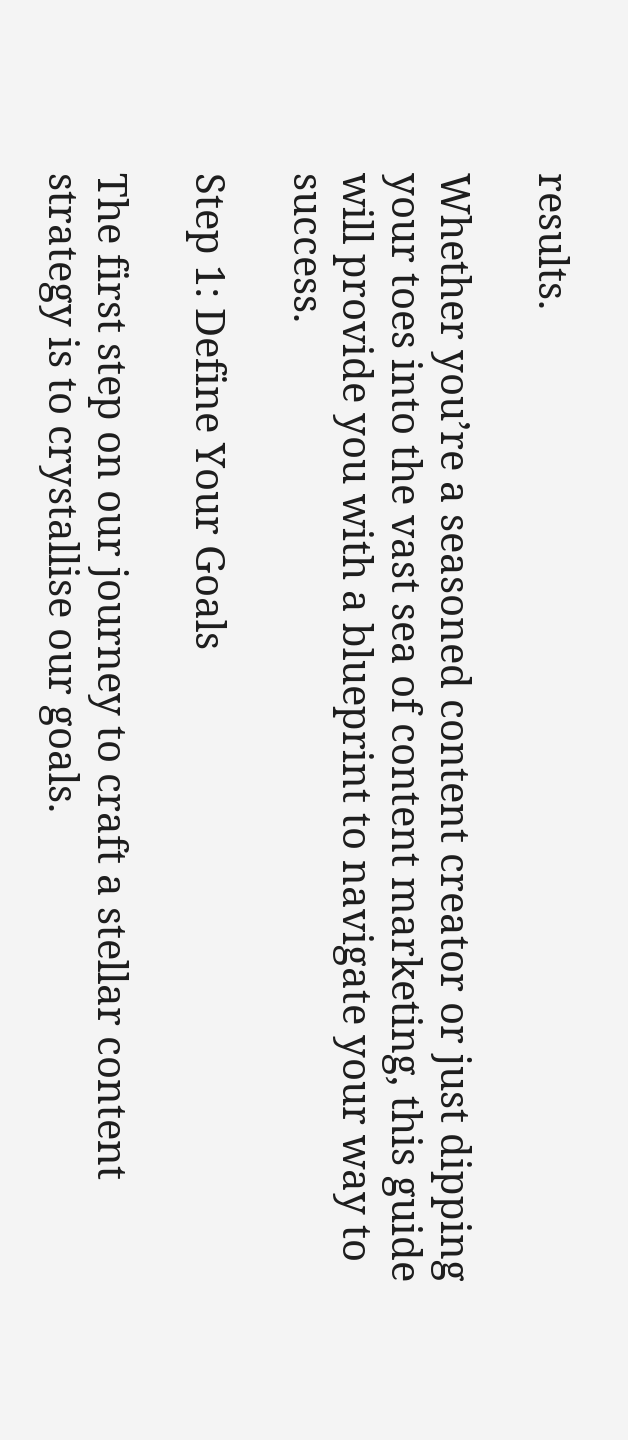results.

Whether you’re a seasoned content creator or just dipping your toes into the vast sea of content marketing, this guide will provide you with a blueprint to navigate your way to success.

Step 1: Define Your Goals

The first step on our journey to craft a stellar content strategy is to crystallise our goals.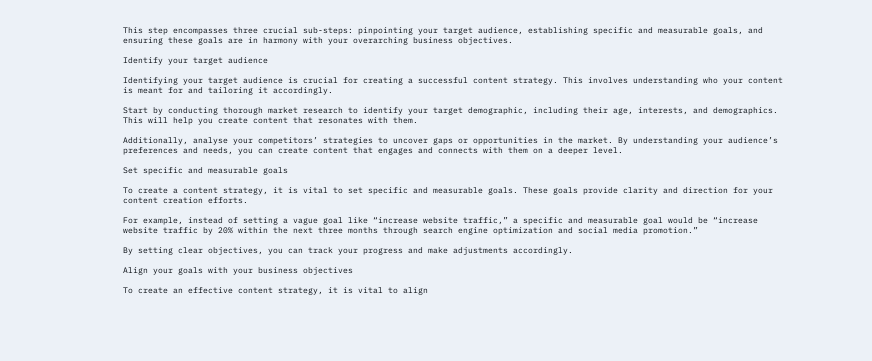This step encompasses three crucial sub-steps: pinpointing your target audience, establishing specific and measurable goals, and ensuring these goals are in harmony with your overarching business objectives.

Identify your target audience

Identifying your target audience is crucial for creating a successful content strategy. This involves understanding who your content is meant for and tailoring it accordingly.

Start by conducting thorough market research to identify your target demographic, including their age, interests, and demographics. This will help you create content that resonates with them.

Additionally, analyse your competitors’ strategies to uncover gaps or opportunities in the market. By understanding your audience’s preferences and needs, you can create content that engages and connects with them on a deeper level.

Set specific and measurable goals

To create a content strategy, it is vital to set specific and measurable goals. These goals provide clarity and direction for your content creation efforts.

For example, instead of setting a vague goal like “increase website traffic,” a specific and measurable goal would be “increase website traffic by 20% within the next three months through search engine optimization and social media promotion.”

By setting clear objectives, you can track your progress and make adjustments accordingly.

Align your goals with your business objectives

To create an effective content strategy, it is vital to align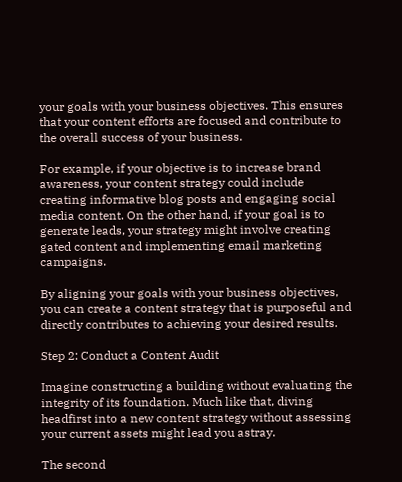your goals with your business objectives. This ensures that your content efforts are focused and contribute to the overall success of your business.

For example, if your objective is to increase brand awareness, your content strategy could include creating informative blog posts and engaging social media content. On the other hand, if your goal is to generate leads, your strategy might involve creating gated content and implementing email marketing campaigns.

By aligning your goals with your business objectives, you can create a content strategy that is purposeful and directly contributes to achieving your desired results.

Step 2: Conduct a Content Audit

Imagine constructing a building without evaluating the integrity of its foundation. Much like that, diving headfirst into a new content strategy without assessing your current assets might lead you astray.

The second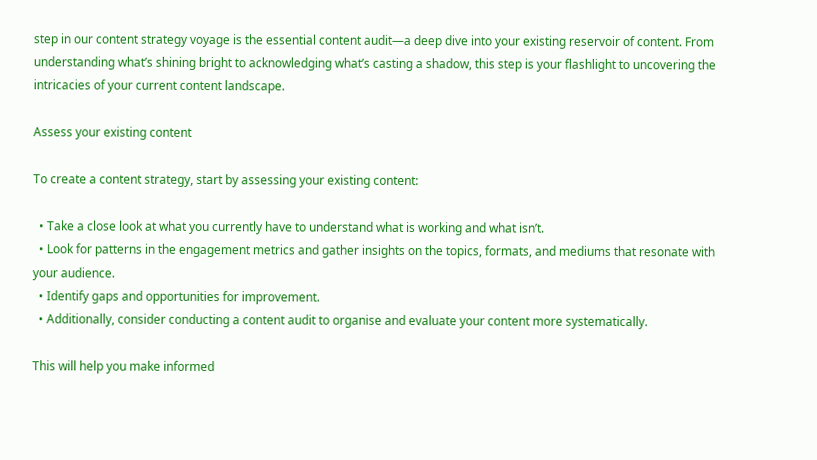step in our content strategy voyage is the essential content audit—a deep dive into your existing reservoir of content. From understanding what’s shining bright to acknowledging what’s casting a shadow, this step is your flashlight to uncovering the intricacies of your current content landscape.

Assess your existing content

To create a content strategy, start by assessing your existing content:

  • Take a close look at what you currently have to understand what is working and what isn’t.
  • Look for patterns in the engagement metrics and gather insights on the topics, formats, and mediums that resonate with your audience.
  • Identify gaps and opportunities for improvement.
  • Additionally, consider conducting a content audit to organise and evaluate your content more systematically.

This will help you make informed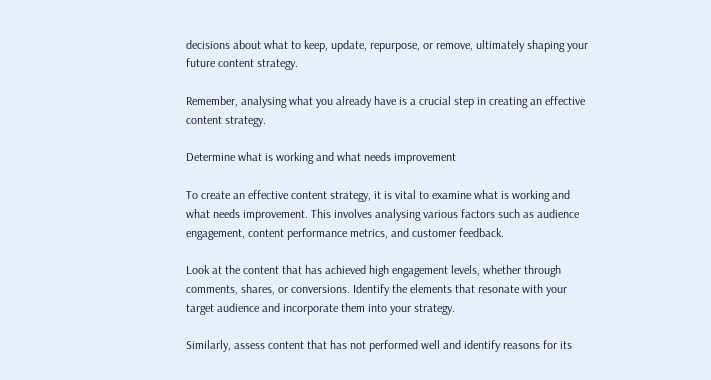decisions about what to keep, update, repurpose, or remove, ultimately shaping your future content strategy.

Remember, analysing what you already have is a crucial step in creating an effective content strategy.

Determine what is working and what needs improvement

To create an effective content strategy, it is vital to examine what is working and what needs improvement. This involves analysing various factors such as audience engagement, content performance metrics, and customer feedback.

Look at the content that has achieved high engagement levels, whether through comments, shares, or conversions. Identify the elements that resonate with your target audience and incorporate them into your strategy.

Similarly, assess content that has not performed well and identify reasons for its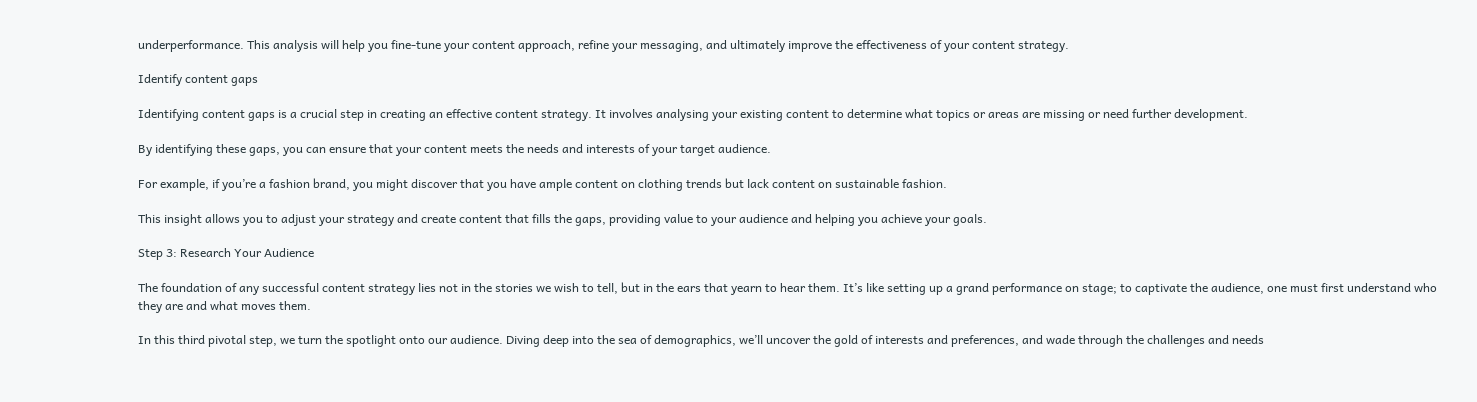underperformance. This analysis will help you fine-tune your content approach, refine your messaging, and ultimately improve the effectiveness of your content strategy.

Identify content gaps

Identifying content gaps is a crucial step in creating an effective content strategy. It involves analysing your existing content to determine what topics or areas are missing or need further development.

By identifying these gaps, you can ensure that your content meets the needs and interests of your target audience.

For example, if you’re a fashion brand, you might discover that you have ample content on clothing trends but lack content on sustainable fashion.

This insight allows you to adjust your strategy and create content that fills the gaps, providing value to your audience and helping you achieve your goals.

Step 3: Research Your Audience

The foundation of any successful content strategy lies not in the stories we wish to tell, but in the ears that yearn to hear them. It’s like setting up a grand performance on stage; to captivate the audience, one must first understand who they are and what moves them.

In this third pivotal step, we turn the spotlight onto our audience. Diving deep into the sea of demographics, we’ll uncover the gold of interests and preferences, and wade through the challenges and needs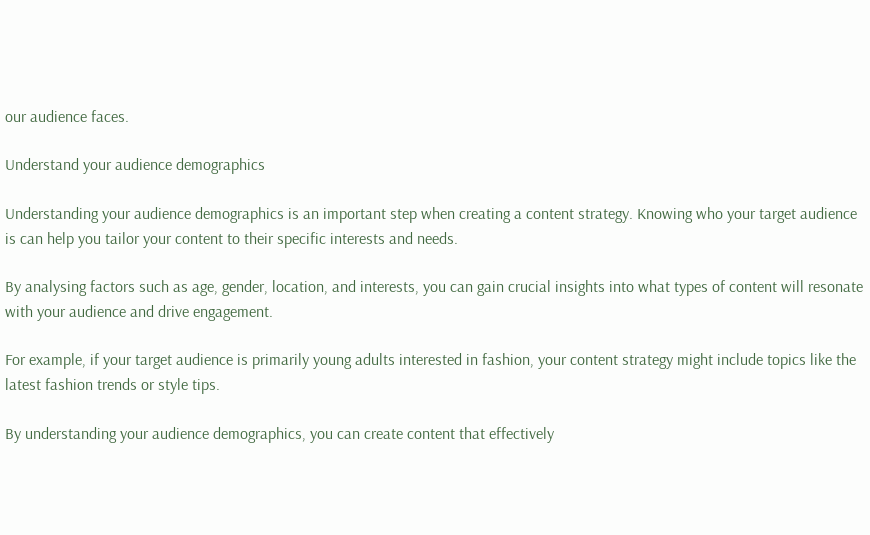our audience faces.

Understand your audience demographics

Understanding your audience demographics is an important step when creating a content strategy. Knowing who your target audience is can help you tailor your content to their specific interests and needs.

By analysing factors such as age, gender, location, and interests, you can gain crucial insights into what types of content will resonate with your audience and drive engagement.

For example, if your target audience is primarily young adults interested in fashion, your content strategy might include topics like the latest fashion trends or style tips.

By understanding your audience demographics, you can create content that effectively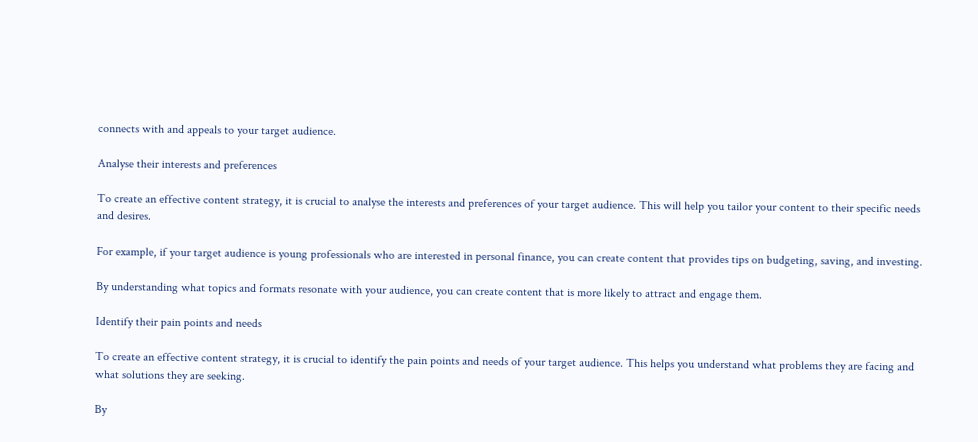connects with and appeals to your target audience.

Analyse their interests and preferences

To create an effective content strategy, it is crucial to analyse the interests and preferences of your target audience. This will help you tailor your content to their specific needs and desires.

For example, if your target audience is young professionals who are interested in personal finance, you can create content that provides tips on budgeting, saving, and investing.

By understanding what topics and formats resonate with your audience, you can create content that is more likely to attract and engage them.

Identify their pain points and needs

To create an effective content strategy, it is crucial to identify the pain points and needs of your target audience. This helps you understand what problems they are facing and what solutions they are seeking.

By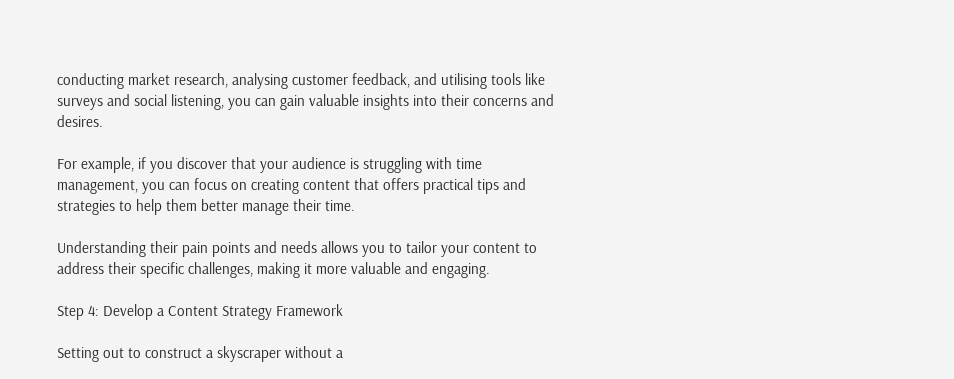conducting market research, analysing customer feedback, and utilising tools like surveys and social listening, you can gain valuable insights into their concerns and desires.

For example, if you discover that your audience is struggling with time management, you can focus on creating content that offers practical tips and strategies to help them better manage their time.

Understanding their pain points and needs allows you to tailor your content to address their specific challenges, making it more valuable and engaging.

Step 4: Develop a Content Strategy Framework

Setting out to construct a skyscraper without a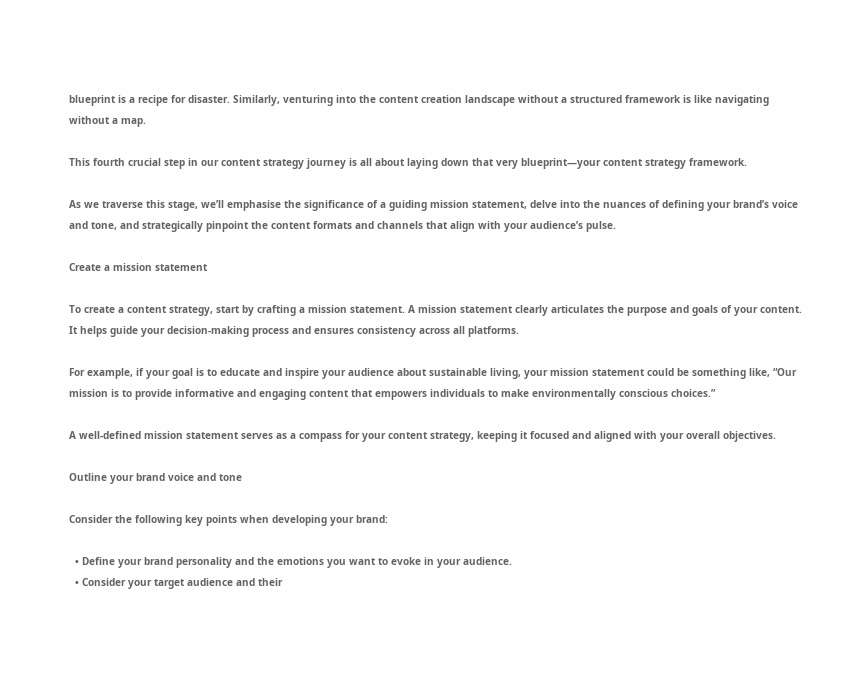blueprint is a recipe for disaster. Similarly, venturing into the content creation landscape without a structured framework is like navigating without a map.

This fourth crucial step in our content strategy journey is all about laying down that very blueprint—your content strategy framework.

As we traverse this stage, we’ll emphasise the significance of a guiding mission statement, delve into the nuances of defining your brand’s voice and tone, and strategically pinpoint the content formats and channels that align with your audience’s pulse.

Create a mission statement

To create a content strategy, start by crafting a mission statement. A mission statement clearly articulates the purpose and goals of your content. It helps guide your decision-making process and ensures consistency across all platforms.

For example, if your goal is to educate and inspire your audience about sustainable living, your mission statement could be something like, “Our mission is to provide informative and engaging content that empowers individuals to make environmentally conscious choices.”

A well-defined mission statement serves as a compass for your content strategy, keeping it focused and aligned with your overall objectives.

Outline your brand voice and tone

Consider the following key points when developing your brand:

  • Define your brand personality and the emotions you want to evoke in your audience.
  • Consider your target audience and their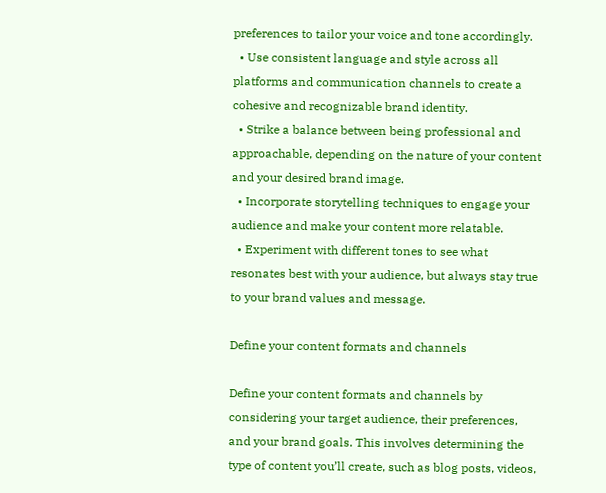preferences to tailor your voice and tone accordingly.
  • Use consistent language and style across all platforms and communication channels to create a cohesive and recognizable brand identity.
  • Strike a balance between being professional and approachable, depending on the nature of your content and your desired brand image.
  • Incorporate storytelling techniques to engage your audience and make your content more relatable.
  • Experiment with different tones to see what resonates best with your audience, but always stay true to your brand values and message.

Define your content formats and channels

Define your content formats and channels by considering your target audience, their preferences, and your brand goals. This involves determining the type of content you’ll create, such as blog posts, videos,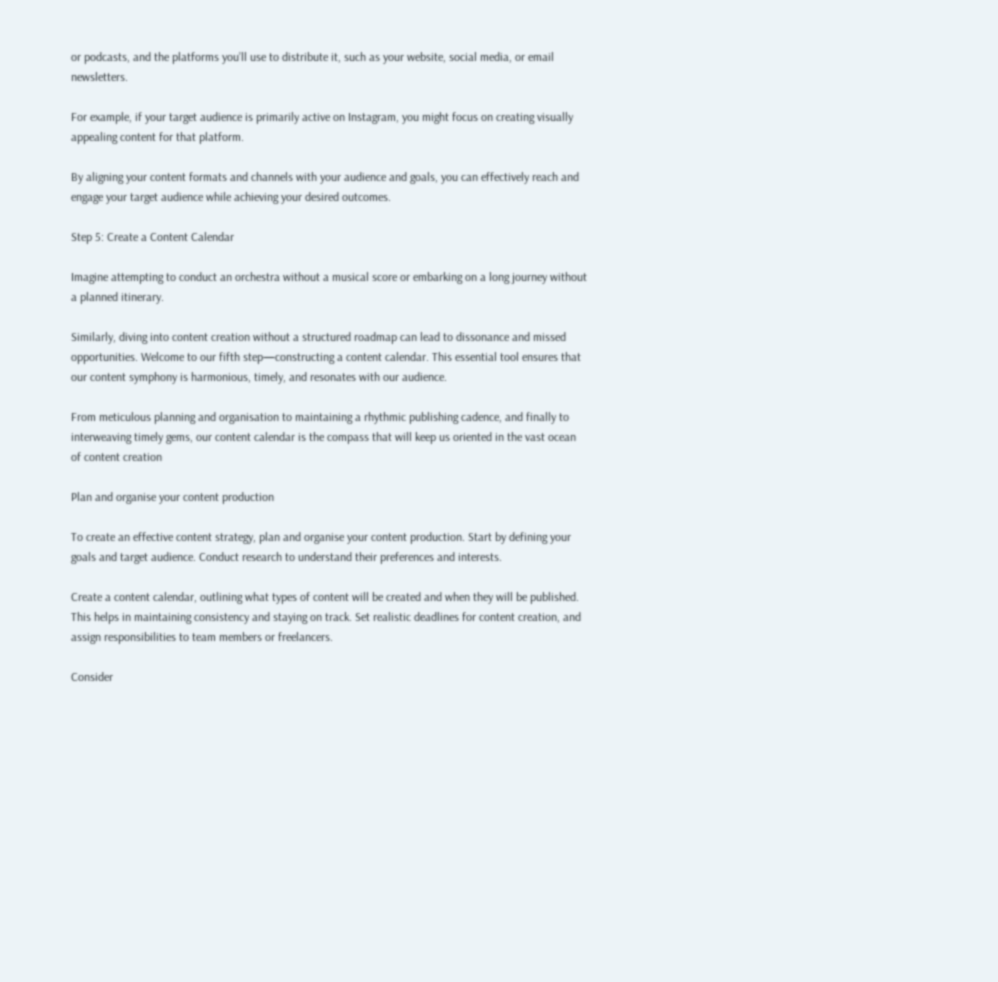or podcasts, and the platforms you’ll use to distribute it, such as your website, social media, or email newsletters.

For example, if your target audience is primarily active on Instagram, you might focus on creating visually appealing content for that platform.

By aligning your content formats and channels with your audience and goals, you can effectively reach and engage your target audience while achieving your desired outcomes.

Step 5: Create a Content Calendar

Imagine attempting to conduct an orchestra without a musical score or embarking on a long journey without a planned itinerary.

Similarly, diving into content creation without a structured roadmap can lead to dissonance and missed opportunities. Welcome to our fifth step—constructing a content calendar. This essential tool ensures that our content symphony is harmonious, timely, and resonates with our audience.

From meticulous planning and organisation to maintaining a rhythmic publishing cadence, and finally to interweaving timely gems, our content calendar is the compass that will keep us oriented in the vast ocean of content creation

Plan and organise your content production

To create an effective content strategy, plan and organise your content production. Start by defining your goals and target audience. Conduct research to understand their preferences and interests.

Create a content calendar, outlining what types of content will be created and when they will be published. This helps in maintaining consistency and staying on track. Set realistic deadlines for content creation, and assign responsibilities to team members or freelancers.

Consider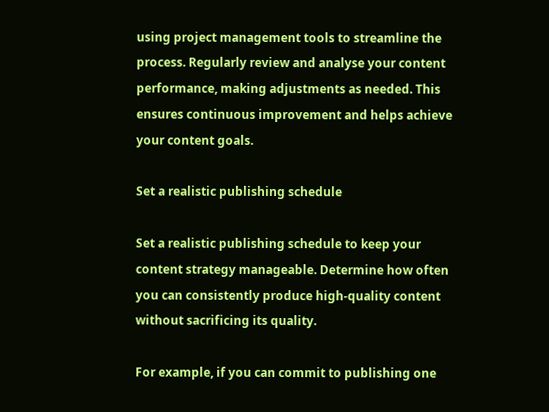using project management tools to streamline the process. Regularly review and analyse your content performance, making adjustments as needed. This ensures continuous improvement and helps achieve your content goals.

Set a realistic publishing schedule

Set a realistic publishing schedule to keep your content strategy manageable. Determine how often you can consistently produce high-quality content without sacrificing its quality.

For example, if you can commit to publishing one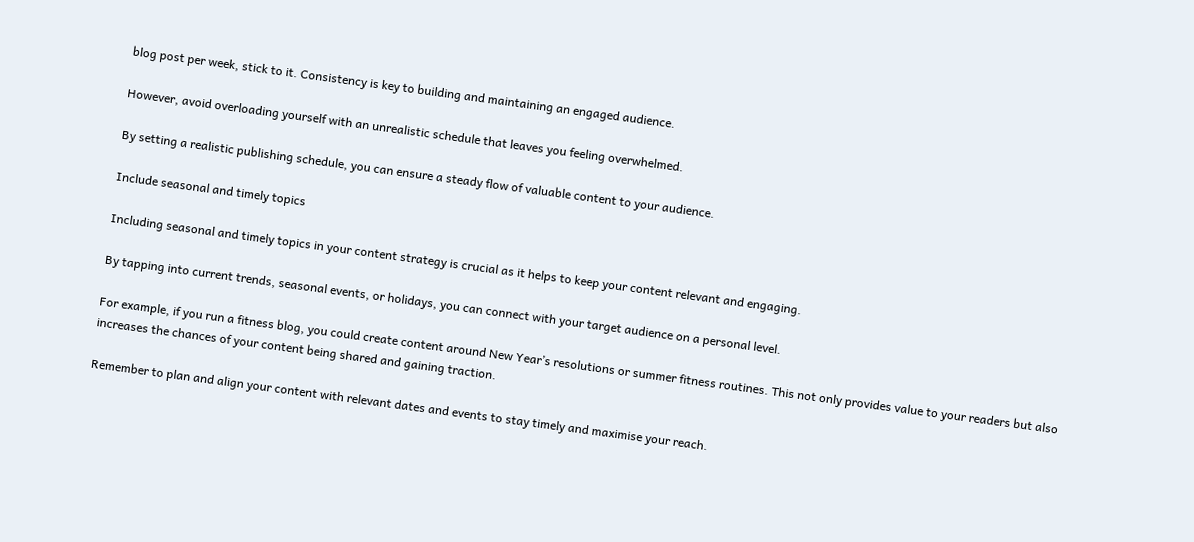blog post per week, stick to it. Consistency is key to building and maintaining an engaged audience.

However, avoid overloading yourself with an unrealistic schedule that leaves you feeling overwhelmed.

By setting a realistic publishing schedule, you can ensure a steady flow of valuable content to your audience.

Include seasonal and timely topics

Including seasonal and timely topics in your content strategy is crucial as it helps to keep your content relevant and engaging.

By tapping into current trends, seasonal events, or holidays, you can connect with your target audience on a personal level.

For example, if you run a fitness blog, you could create content around New Year’s resolutions or summer fitness routines. This not only provides value to your readers but also increases the chances of your content being shared and gaining traction.

Remember to plan and align your content with relevant dates and events to stay timely and maximise your reach.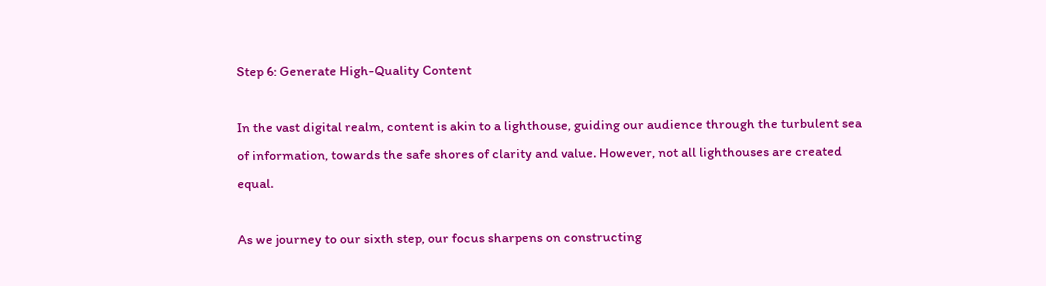Step 6: Generate High-Quality Content

In the vast digital realm, content is akin to a lighthouse, guiding our audience through the turbulent sea of information, towards the safe shores of clarity and value. However, not all lighthouses are created equal.

As we journey to our sixth step, our focus sharpens on constructing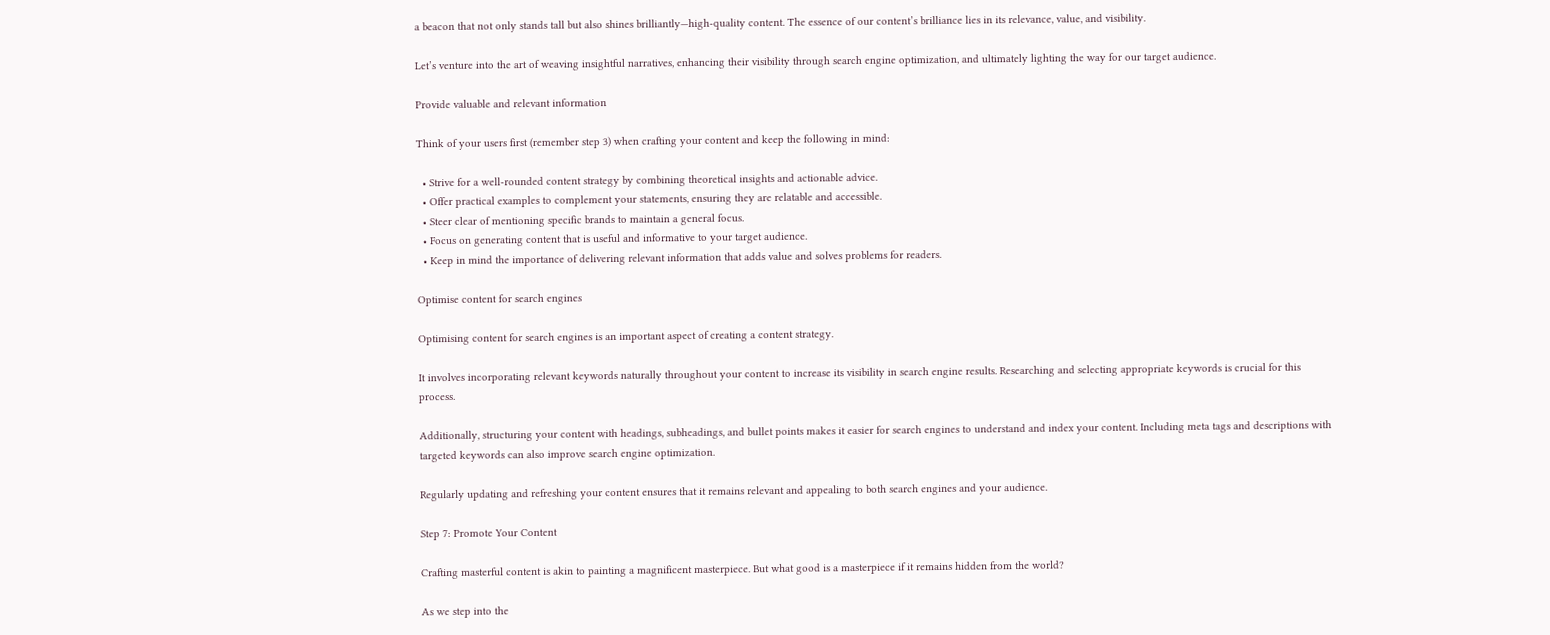a beacon that not only stands tall but also shines brilliantly—high-quality content. The essence of our content’s brilliance lies in its relevance, value, and visibility.

Let’s venture into the art of weaving insightful narratives, enhancing their visibility through search engine optimization, and ultimately lighting the way for our target audience.

Provide valuable and relevant information

Think of your users first (remember step 3) when crafting your content and keep the following in mind:

  • Strive for a well-rounded content strategy by combining theoretical insights and actionable advice.
  • Offer practical examples to complement your statements, ensuring they are relatable and accessible.
  • Steer clear of mentioning specific brands to maintain a general focus.
  • Focus on generating content that is useful and informative to your target audience.
  • Keep in mind the importance of delivering relevant information that adds value and solves problems for readers.

Optimise content for search engines

Optimising content for search engines is an important aspect of creating a content strategy.

It involves incorporating relevant keywords naturally throughout your content to increase its visibility in search engine results. Researching and selecting appropriate keywords is crucial for this process.

Additionally, structuring your content with headings, subheadings, and bullet points makes it easier for search engines to understand and index your content. Including meta tags and descriptions with targeted keywords can also improve search engine optimization.

Regularly updating and refreshing your content ensures that it remains relevant and appealing to both search engines and your audience.

Step 7: Promote Your Content

Crafting masterful content is akin to painting a magnificent masterpiece. But what good is a masterpiece if it remains hidden from the world?

As we step into the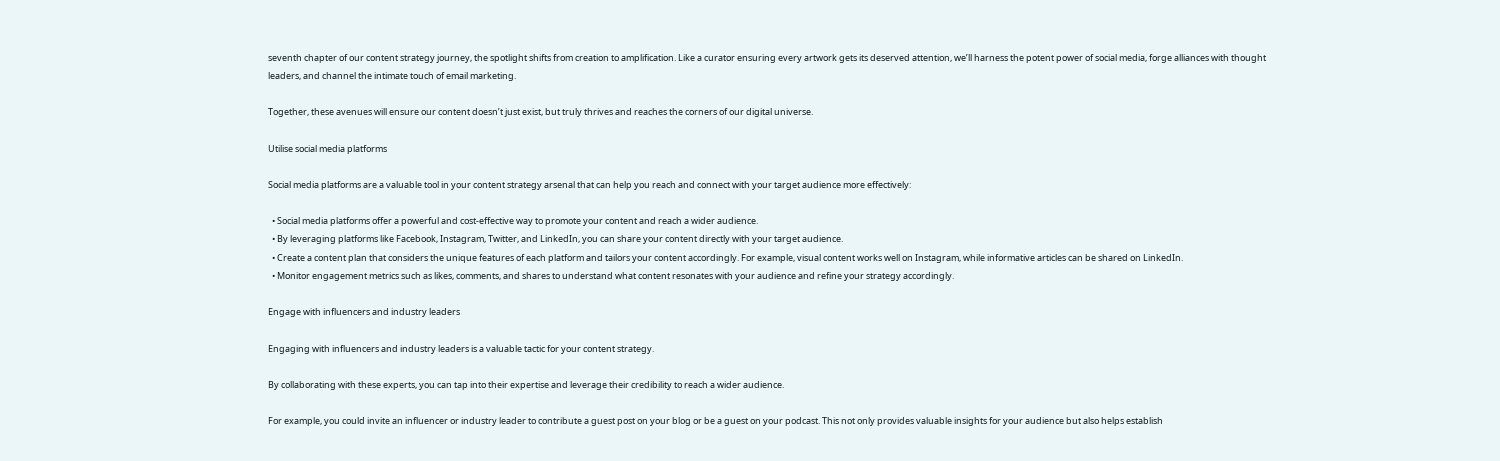seventh chapter of our content strategy journey, the spotlight shifts from creation to amplification. Like a curator ensuring every artwork gets its deserved attention, we’ll harness the potent power of social media, forge alliances with thought leaders, and channel the intimate touch of email marketing.

Together, these avenues will ensure our content doesn’t just exist, but truly thrives and reaches the corners of our digital universe.

Utilise social media platforms

Social media platforms are a valuable tool in your content strategy arsenal that can help you reach and connect with your target audience more effectively:

  • Social media platforms offer a powerful and cost-effective way to promote your content and reach a wider audience.
  • By leveraging platforms like Facebook, Instagram, Twitter, and LinkedIn, you can share your content directly with your target audience.
  • Create a content plan that considers the unique features of each platform and tailors your content accordingly. For example, visual content works well on Instagram, while informative articles can be shared on LinkedIn.
  • Monitor engagement metrics such as likes, comments, and shares to understand what content resonates with your audience and refine your strategy accordingly.

Engage with influencers and industry leaders

Engaging with influencers and industry leaders is a valuable tactic for your content strategy.

By collaborating with these experts, you can tap into their expertise and leverage their credibility to reach a wider audience.

For example, you could invite an influencer or industry leader to contribute a guest post on your blog or be a guest on your podcast. This not only provides valuable insights for your audience but also helps establish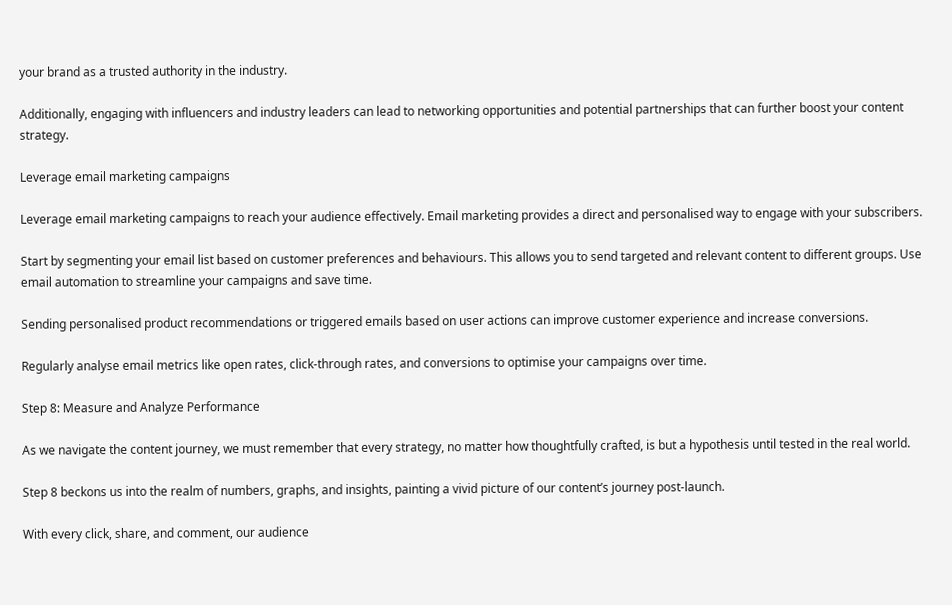your brand as a trusted authority in the industry.

Additionally, engaging with influencers and industry leaders can lead to networking opportunities and potential partnerships that can further boost your content strategy.

Leverage email marketing campaigns

Leverage email marketing campaigns to reach your audience effectively. Email marketing provides a direct and personalised way to engage with your subscribers.

Start by segmenting your email list based on customer preferences and behaviours. This allows you to send targeted and relevant content to different groups. Use email automation to streamline your campaigns and save time.

Sending personalised product recommendations or triggered emails based on user actions can improve customer experience and increase conversions.

Regularly analyse email metrics like open rates, click-through rates, and conversions to optimise your campaigns over time.

Step 8: Measure and Analyze Performance

As we navigate the content journey, we must remember that every strategy, no matter how thoughtfully crafted, is but a hypothesis until tested in the real world.

Step 8 beckons us into the realm of numbers, graphs, and insights, painting a vivid picture of our content’s journey post-launch.

With every click, share, and comment, our audience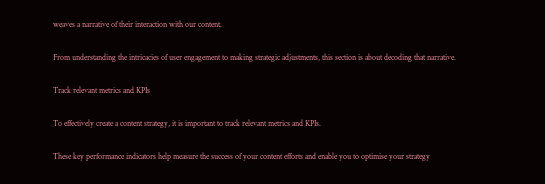weaves a narrative of their interaction with our content.

From understanding the intricacies of user engagement to making strategic adjustments, this section is about decoding that narrative.

Track relevant metrics and KPIs

To effectively create a content strategy, it is important to track relevant metrics and KPIs.

These key performance indicators help measure the success of your content efforts and enable you to optimise your strategy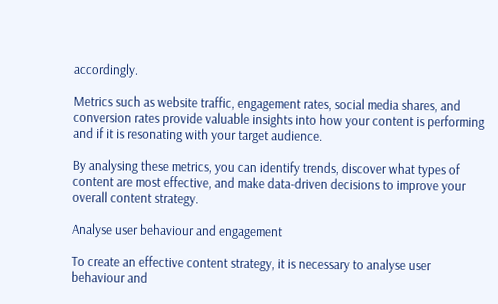accordingly.

Metrics such as website traffic, engagement rates, social media shares, and conversion rates provide valuable insights into how your content is performing and if it is resonating with your target audience.

By analysing these metrics, you can identify trends, discover what types of content are most effective, and make data-driven decisions to improve your overall content strategy.

Analyse user behaviour and engagement

To create an effective content strategy, it is necessary to analyse user behaviour and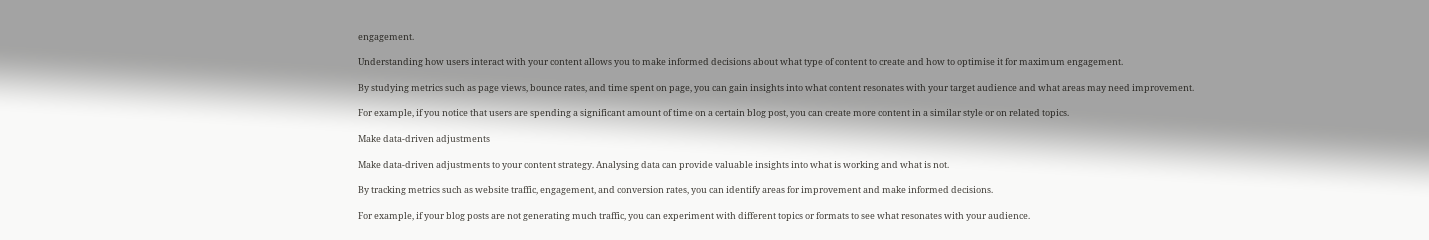engagement.

Understanding how users interact with your content allows you to make informed decisions about what type of content to create and how to optimise it for maximum engagement.

By studying metrics such as page views, bounce rates, and time spent on page, you can gain insights into what content resonates with your target audience and what areas may need improvement.

For example, if you notice that users are spending a significant amount of time on a certain blog post, you can create more content in a similar style or on related topics.

Make data-driven adjustments

Make data-driven adjustments to your content strategy. Analysing data can provide valuable insights into what is working and what is not.

By tracking metrics such as website traffic, engagement, and conversion rates, you can identify areas for improvement and make informed decisions.

For example, if your blog posts are not generating much traffic, you can experiment with different topics or formats to see what resonates with your audience.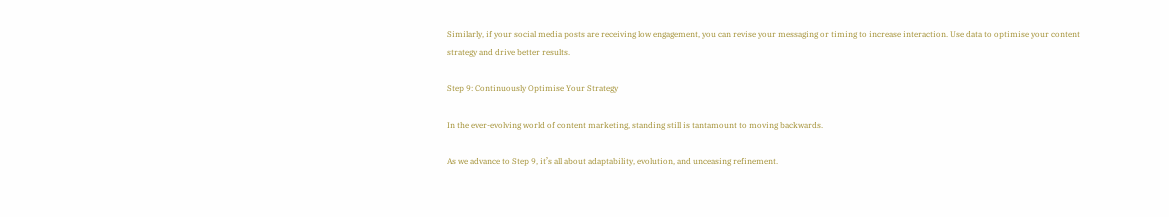Similarly, if your social media posts are receiving low engagement, you can revise your messaging or timing to increase interaction. Use data to optimise your content strategy and drive better results.

Step 9: Continuously Optimise Your Strategy

In the ever-evolving world of content marketing, standing still is tantamount to moving backwards.

As we advance to Step 9, it’s all about adaptability, evolution, and unceasing refinement.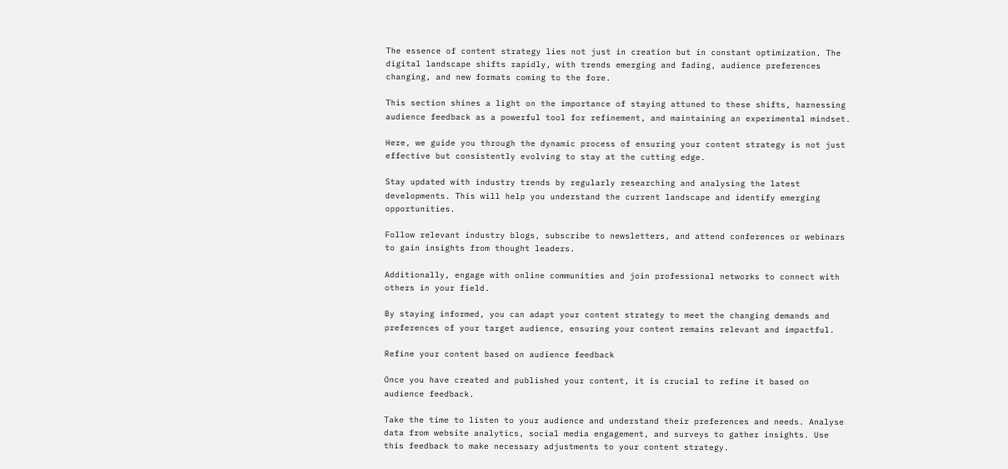The essence of content strategy lies not just in creation but in constant optimization. The digital landscape shifts rapidly, with trends emerging and fading, audience preferences changing, and new formats coming to the fore.

This section shines a light on the importance of staying attuned to these shifts, harnessing audience feedback as a powerful tool for refinement, and maintaining an experimental mindset.

Here, we guide you through the dynamic process of ensuring your content strategy is not just effective but consistently evolving to stay at the cutting edge.

Stay updated with industry trends by regularly researching and analysing the latest developments. This will help you understand the current landscape and identify emerging opportunities.

Follow relevant industry blogs, subscribe to newsletters, and attend conferences or webinars to gain insights from thought leaders.

Additionally, engage with online communities and join professional networks to connect with others in your field.

By staying informed, you can adapt your content strategy to meet the changing demands and preferences of your target audience, ensuring your content remains relevant and impactful.

Refine your content based on audience feedback

Once you have created and published your content, it is crucial to refine it based on audience feedback.

Take the time to listen to your audience and understand their preferences and needs. Analyse data from website analytics, social media engagement, and surveys to gather insights. Use this feedback to make necessary adjustments to your content strategy.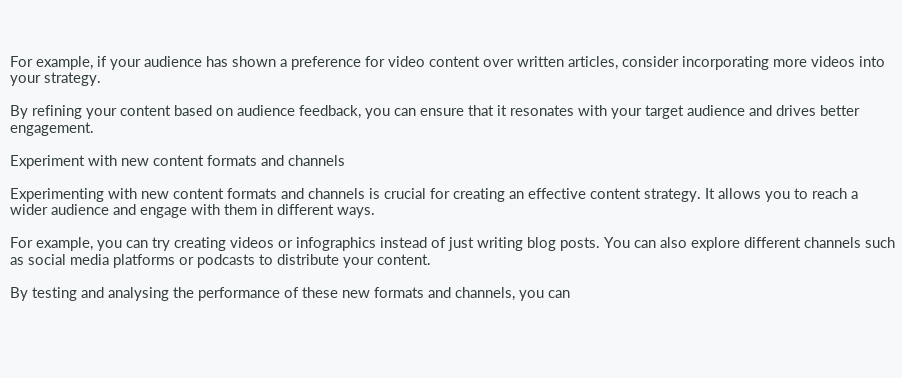For example, if your audience has shown a preference for video content over written articles, consider incorporating more videos into your strategy.

By refining your content based on audience feedback, you can ensure that it resonates with your target audience and drives better engagement.

Experiment with new content formats and channels

Experimenting with new content formats and channels is crucial for creating an effective content strategy. It allows you to reach a wider audience and engage with them in different ways.

For example, you can try creating videos or infographics instead of just writing blog posts. You can also explore different channels such as social media platforms or podcasts to distribute your content.

By testing and analysing the performance of these new formats and channels, you can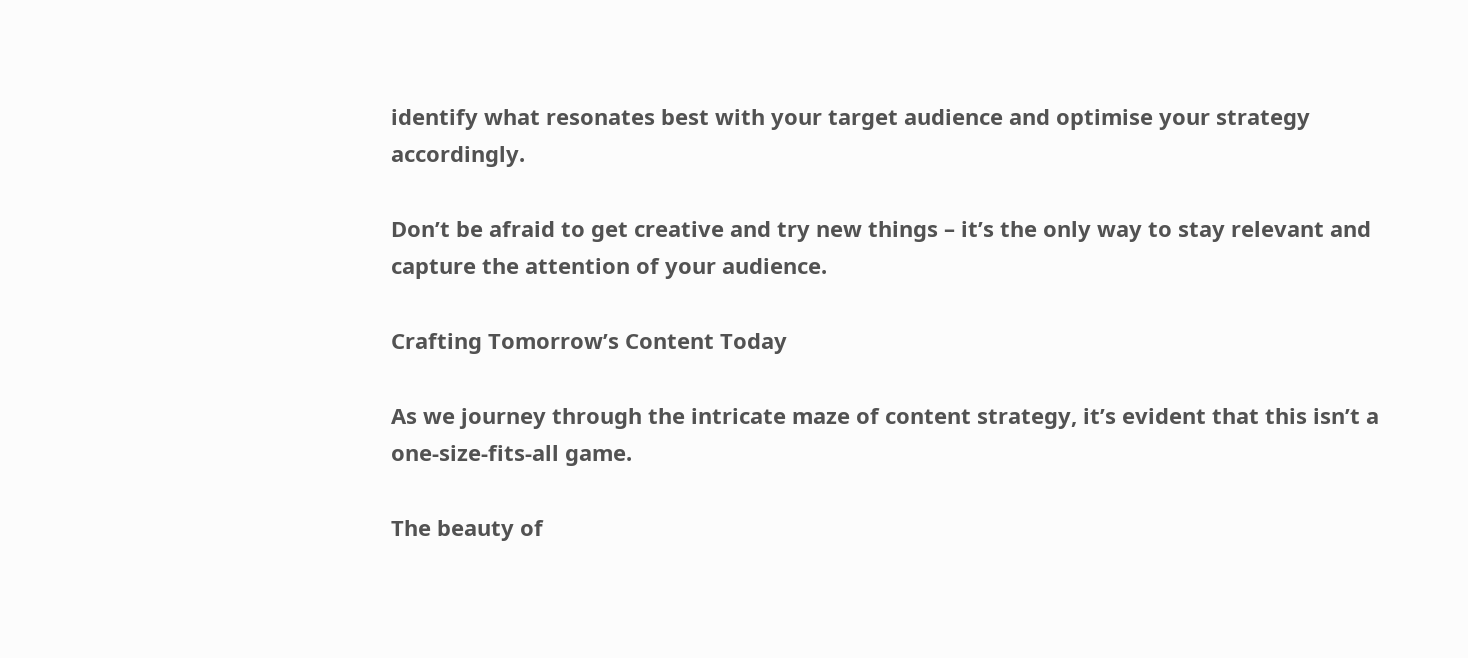identify what resonates best with your target audience and optimise your strategy accordingly.

Don’t be afraid to get creative and try new things – it’s the only way to stay relevant and capture the attention of your audience.

Crafting Tomorrow’s Content Today

As we journey through the intricate maze of content strategy, it’s evident that this isn’t a one-size-fits-all game.

The beauty of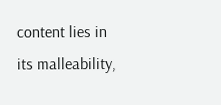content lies in its malleability,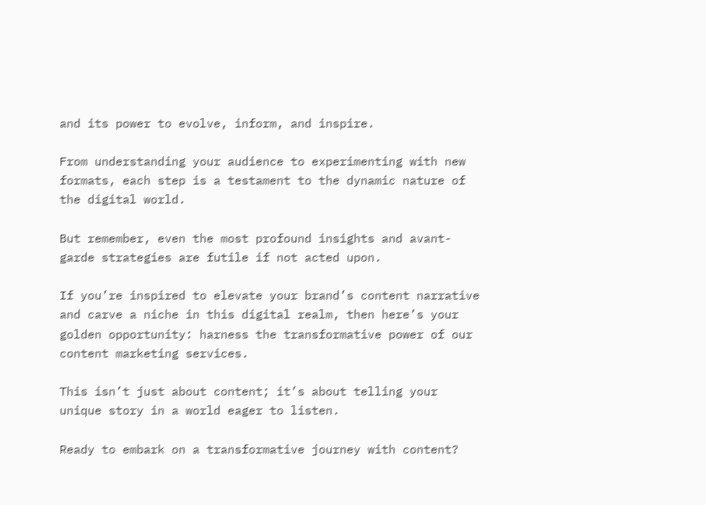and its power to evolve, inform, and inspire.

From understanding your audience to experimenting with new formats, each step is a testament to the dynamic nature of the digital world.

But remember, even the most profound insights and avant-garde strategies are futile if not acted upon.

If you’re inspired to elevate your brand’s content narrative and carve a niche in this digital realm, then here’s your golden opportunity: harness the transformative power of our content marketing services.

This isn’t just about content; it’s about telling your unique story in a world eager to listen.

Ready to embark on a transformative journey with content?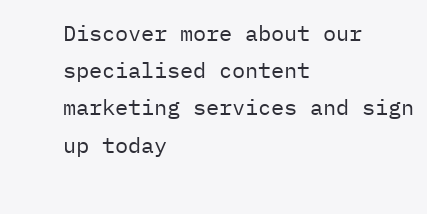Discover more about our specialised content marketing services and sign up today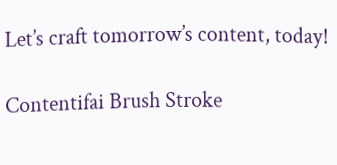Let’s craft tomorrow’s content, today!

Contentifai Brush Stroke